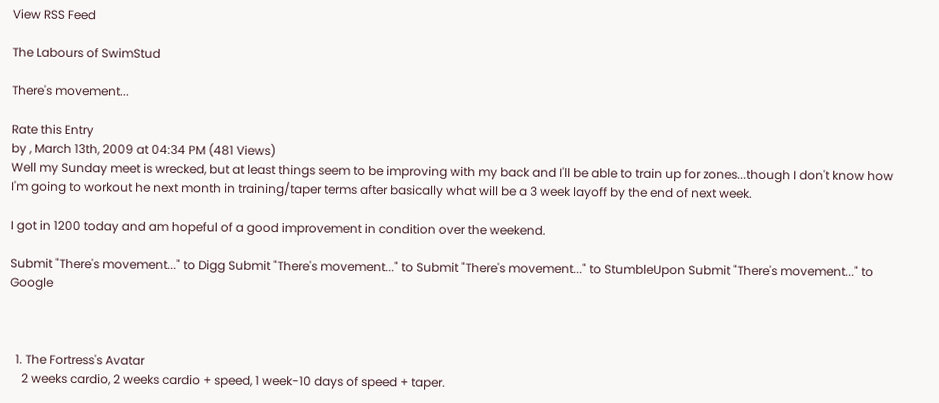View RSS Feed

The Labours of SwimStud

There's movement...

Rate this Entry
by , March 13th, 2009 at 04:34 PM (481 Views)
Well my Sunday meet is wrecked, but at least things seem to be improving with my back and I'll be able to train up for zones...though I don't know how I'm going to workout he next month in training/taper terms after basically what will be a 3 week layoff by the end of next week.

I got in 1200 today and am hopeful of a good improvement in condition over the weekend.

Submit "There's movement..." to Digg Submit "There's movement..." to Submit "There's movement..." to StumbleUpon Submit "There's movement..." to Google



  1. The Fortress's Avatar
    2 weeks cardio, 2 weeks cardio + speed, 1 week-10 days of speed + taper.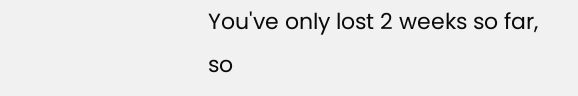You've only lost 2 weeks so far, so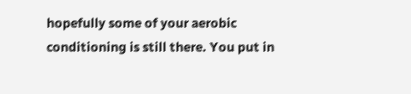hopefully some of your aerobic conditioning is still there. You put in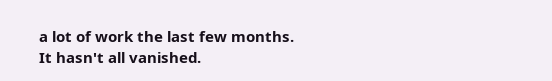a lot of work the last few months. It hasn't all vanished.